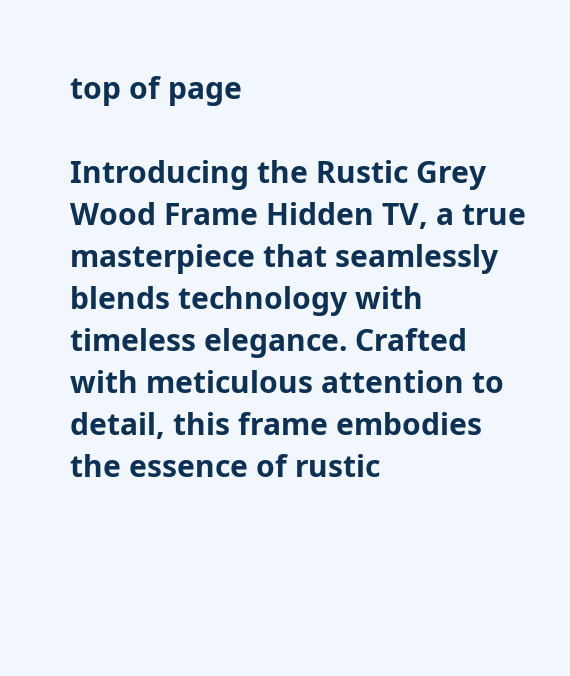top of page

Introducing the Rustic Grey Wood Frame Hidden TV, a true masterpiece that seamlessly blends technology with timeless elegance. Crafted with meticulous attention to detail, this frame embodies the essence of rustic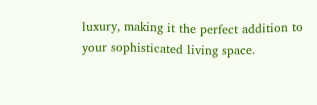luxury, making it the perfect addition to your sophisticated living space.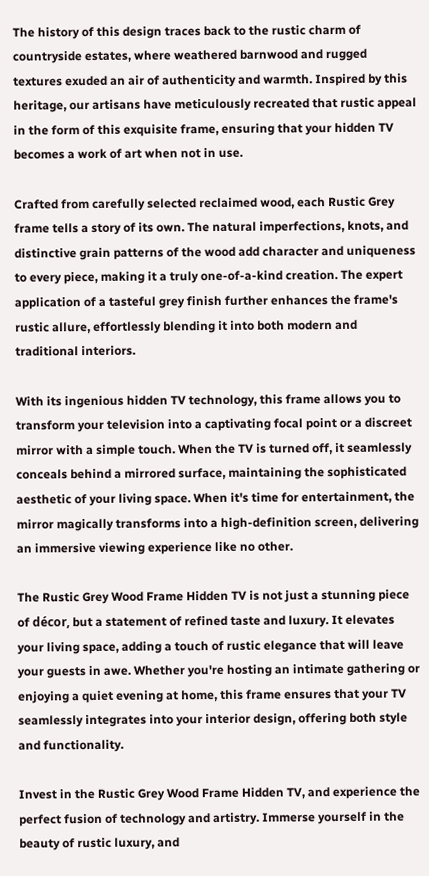The history of this design traces back to the rustic charm of countryside estates, where weathered barnwood and rugged textures exuded an air of authenticity and warmth. Inspired by this heritage, our artisans have meticulously recreated that rustic appeal in the form of this exquisite frame, ensuring that your hidden TV becomes a work of art when not in use.

Crafted from carefully selected reclaimed wood, each Rustic Grey frame tells a story of its own. The natural imperfections, knots, and distinctive grain patterns of the wood add character and uniqueness to every piece, making it a truly one-of-a-kind creation. The expert application of a tasteful grey finish further enhances the frame's rustic allure, effortlessly blending it into both modern and traditional interiors.

With its ingenious hidden TV technology, this frame allows you to transform your television into a captivating focal point or a discreet mirror with a simple touch. When the TV is turned off, it seamlessly conceals behind a mirrored surface, maintaining the sophisticated aesthetic of your living space. When it's time for entertainment, the mirror magically transforms into a high-definition screen, delivering an immersive viewing experience like no other.

The Rustic Grey Wood Frame Hidden TV is not just a stunning piece of décor, but a statement of refined taste and luxury. It elevates your living space, adding a touch of rustic elegance that will leave your guests in awe. Whether you're hosting an intimate gathering or enjoying a quiet evening at home, this frame ensures that your TV seamlessly integrates into your interior design, offering both style and functionality.

Invest in the Rustic Grey Wood Frame Hidden TV, and experience the perfect fusion of technology and artistry. Immerse yourself in the beauty of rustic luxury, and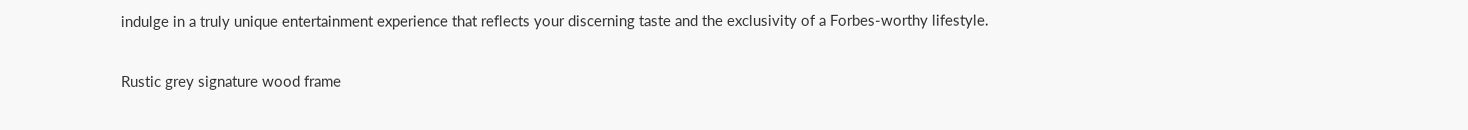indulge in a truly unique entertainment experience that reflects your discerning taste and the exclusivity of a Forbes-worthy lifestyle.

Rustic grey signature wood frame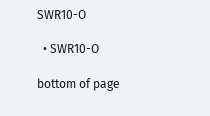SWR10-O

  • SWR10-O

bottom of page